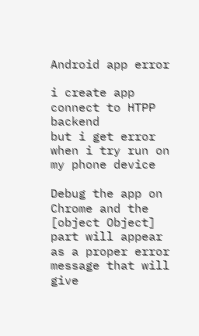Android app error

i create app connect to HTPP backend
but i get error when i try run on my phone device

Debug the app on Chrome and the [object Object] part will appear as a proper error message that will give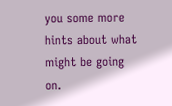you some more hints about what might be going on.